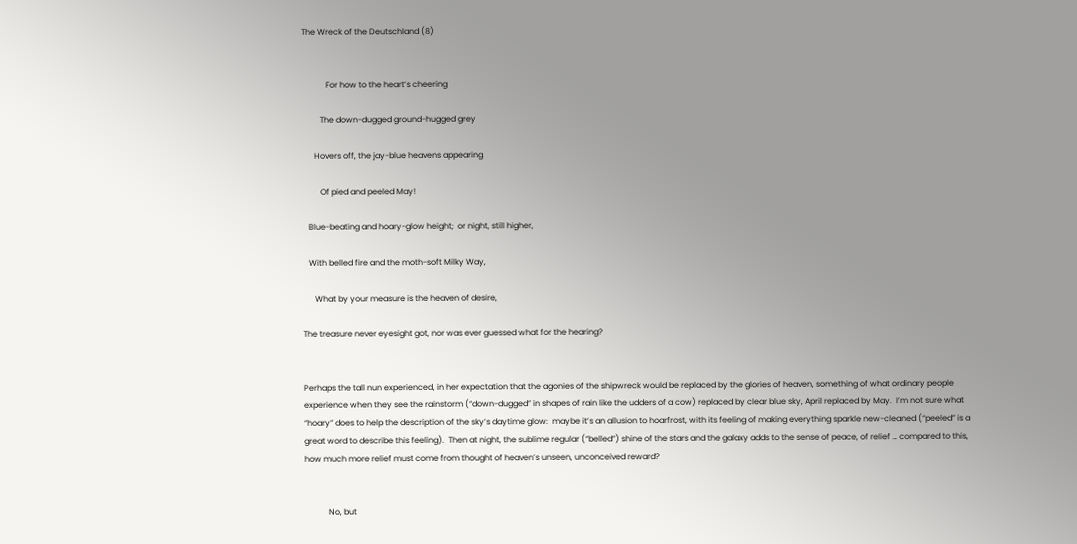The Wreck of the Deutschland (8)


            For how to the heart’s cheering

         The down-dugged ground-hugged grey

      Hovers off, the jay-blue heavens appearing

         Of pied and peeled May!

   Blue-beating and hoary-glow height;  or night, still higher,

   With belled fire and the moth-soft Milky Way,

      What by your measure is the heaven of desire,

The treasure never eyesight got, nor was ever guessed what for the hearing?


Perhaps the tall nun experienced, in her expectation that the agonies of the shipwreck would be replaced by the glories of heaven, something of what ordinary people experience when they see the rainstorm (“down-dugged” in shapes of rain like the udders of a cow) replaced by clear blue sky, April replaced by May.  I’m not sure what “hoary” does to help the description of the sky’s daytime glow:  maybe it’s an allusion to hoarfrost, with its feeling of making everything sparkle new-cleaned (“peeled” is a great word to describe this feeling).  Then at night, the sublime regular (“belled”) shine of the stars and the galaxy adds to the sense of peace, of relief … compared to this, how much more relief must come from thought of heaven’s unseen, unconceived reward?


            No, but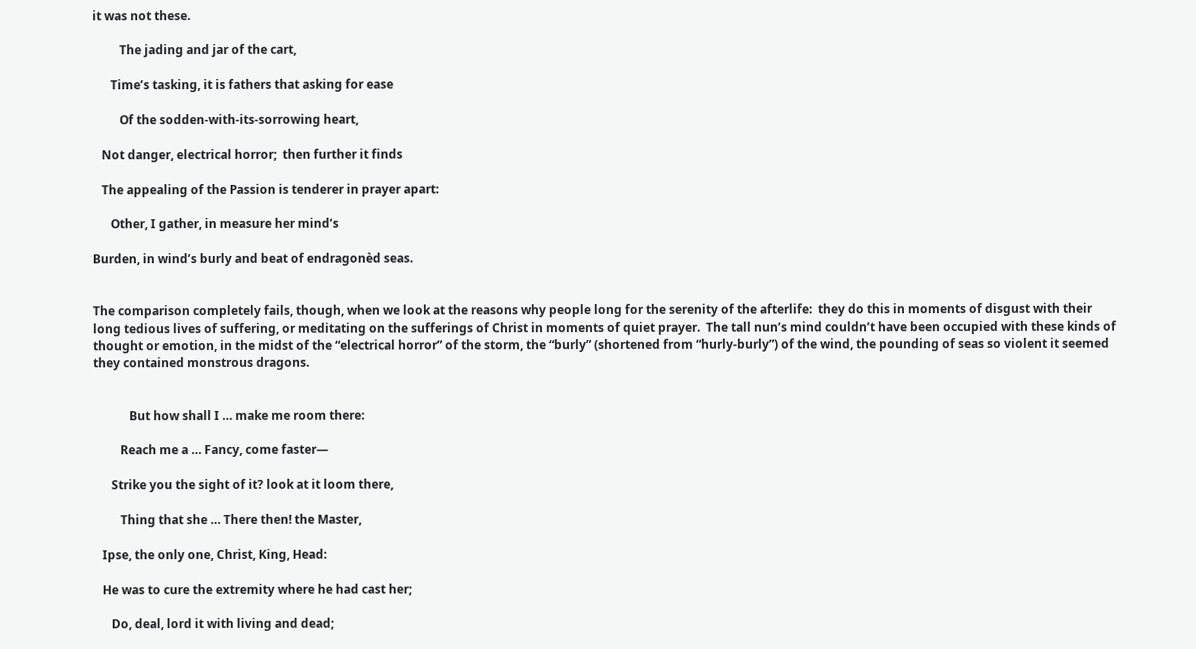it was not these.

         The jading and jar of the cart,

      Time’s tasking, it is fathers that asking for ease

         Of the sodden-with-its-sorrowing heart,

   Not danger, electrical horror;  then further it finds

   The appealing of the Passion is tenderer in prayer apart:

      Other, I gather, in measure her mind’s

Burden, in wind’s burly and beat of endragonèd seas.


The comparison completely fails, though, when we look at the reasons why people long for the serenity of the afterlife:  they do this in moments of disgust with their long tedious lives of suffering, or meditating on the sufferings of Christ in moments of quiet prayer.  The tall nun’s mind couldn’t have been occupied with these kinds of thought or emotion, in the midst of the “electrical horror” of the storm, the “burly” (shortened from “hurly-burly”) of the wind, the pounding of seas so violent it seemed they contained monstrous dragons.


            But how shall I … make me room there:

         Reach me a … Fancy, come faster—

      Strike you the sight of it? look at it loom there,

         Thing that she … There then! the Master,

   Ipse, the only one, Christ, King, Head:

   He was to cure the extremity where he had cast her;

      Do, deal, lord it with living and dead;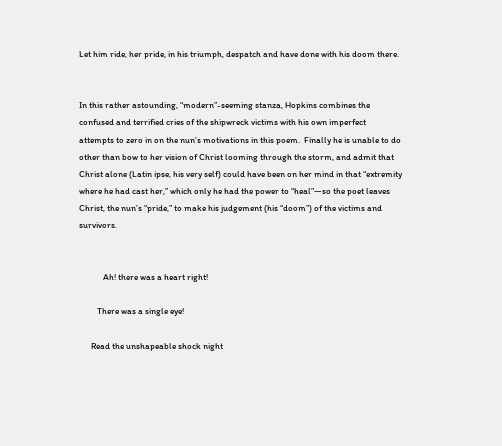Let him ride, her pride, in his triumph, despatch and have done with his doom there.


In this rather astounding, “modern”-seeming stanza, Hopkins combines the confused and terrified cries of the shipwreck victims with his own imperfect attempts to zero in on the nun’s motivations in this poem.  Finally he is unable to do other than bow to her vision of Christ looming through the storm, and admit that Christ alone (Latin ipse, his very self) could have been on her mind in that “extremity where he had cast her,” which only he had the power to “heal”—so the poet leaves Christ, the nun’s “pride,” to make his judgement (his “doom”) of the victims and survivors.


            Ah! there was a heart right!

         There was a single eye!

      Read the unshapeable shock night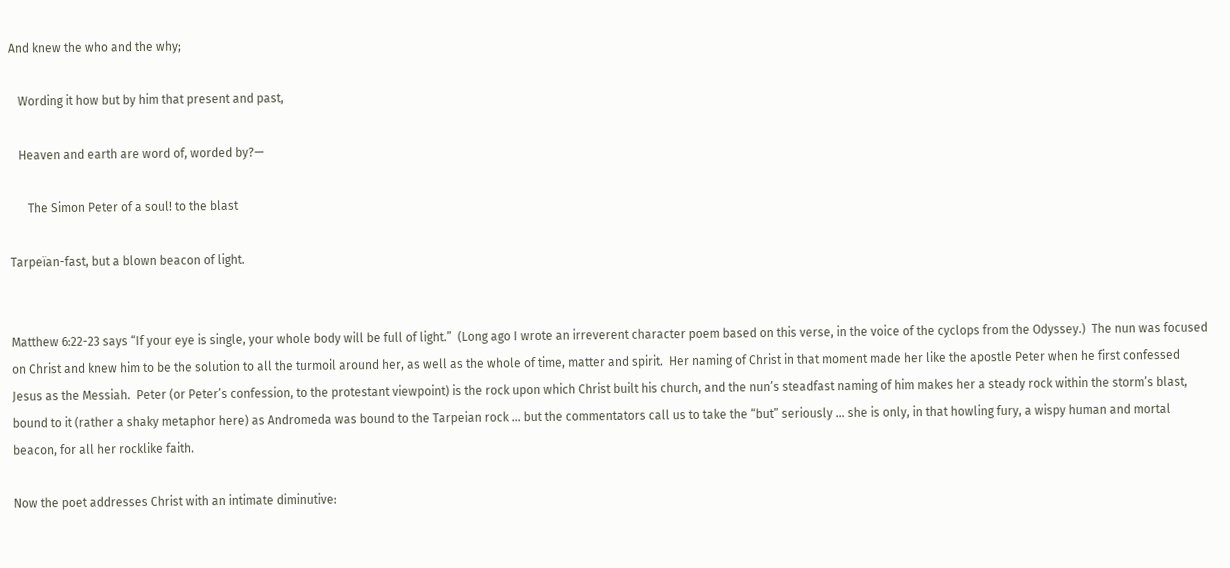And knew the who and the why;

   Wording it how but by him that present and past,

   Heaven and earth are word of, worded by?—

      The Simon Peter of a soul! to the blast

Tarpeïan-fast, but a blown beacon of light.


Matthew 6:22-23 says “If your eye is single, your whole body will be full of light.”  (Long ago I wrote an irreverent character poem based on this verse, in the voice of the cyclops from the Odyssey.)  The nun was focused on Christ and knew him to be the solution to all the turmoil around her, as well as the whole of time, matter and spirit.  Her naming of Christ in that moment made her like the apostle Peter when he first confessed Jesus as the Messiah.  Peter (or Peter’s confession, to the protestant viewpoint) is the rock upon which Christ built his church, and the nun’s steadfast naming of him makes her a steady rock within the storm’s blast, bound to it (rather a shaky metaphor here) as Andromeda was bound to the Tarpeian rock … but the commentators call us to take the “but” seriously … she is only, in that howling fury, a wispy human and mortal beacon, for all her rocklike faith.

Now the poet addresses Christ with an intimate diminutive: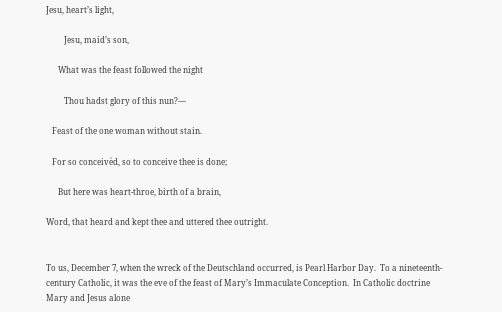Jesu, heart’s light,

         Jesu, maid’s son,

      What was the feast followed the night

         Thou hadst glory of this nun?—

   Feast of the one woman without stain.

   For so conceivèd, so to conceive thee is done;

      But here was heart-throe, birth of a brain,

Word, that heard and kept thee and uttered thee outright.


To us, December 7, when the wreck of the Deutschland occurred, is Pearl Harbor Day.  To a nineteenth-century Catholic, it was the eve of the feast of Mary’s Immaculate Conception.  In Catholic doctrine Mary and Jesus alone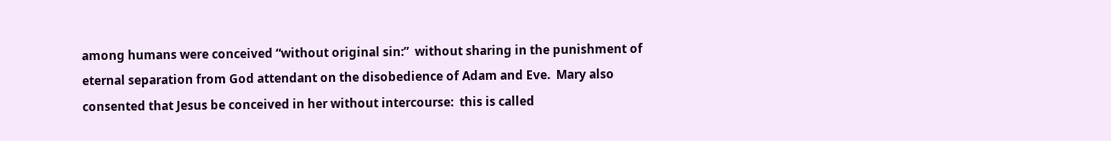among humans were conceived “without original sin:”  without sharing in the punishment of eternal separation from God attendant on the disobedience of Adam and Eve.  Mary also consented that Jesus be conceived in her without intercourse:  this is called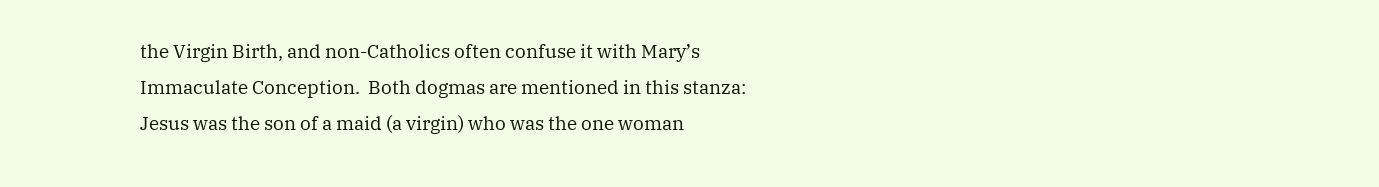the Virgin Birth, and non-Catholics often confuse it with Mary’s Immaculate Conception.  Both dogmas are mentioned in this stanza:  Jesus was the son of a maid (a virgin) who was the one woman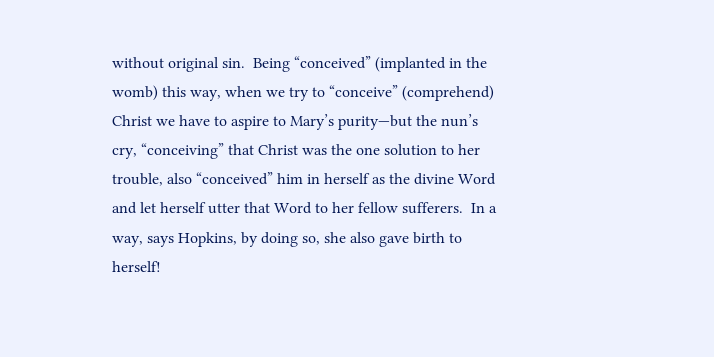without original sin.  Being “conceived” (implanted in the womb) this way, when we try to “conceive” (comprehend) Christ we have to aspire to Mary’s purity—but the nun’s cry, “conceiving” that Christ was the one solution to her trouble, also “conceived” him in herself as the divine Word and let herself utter that Word to her fellow sufferers.  In a way, says Hopkins, by doing so, she also gave birth to herself!